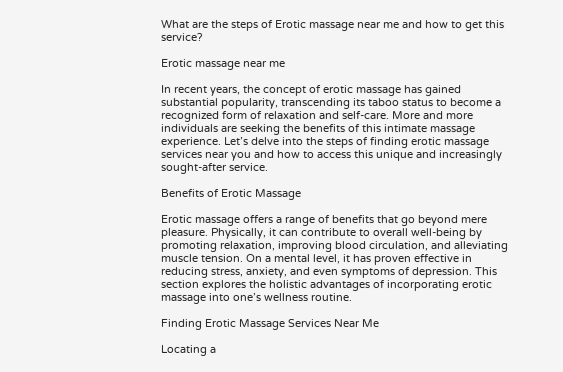What are the steps of Erotic massage near me and how to get this service?

Erotic massage near me

In recent years, the concept of erotic massage has gained substantial popularity, transcending its taboo status to become a recognized form of relaxation and self-care. More and more individuals are seeking the benefits of this intimate massage experience. Let’s delve into the steps of finding erotic massage services near you and how to access this unique and increasingly sought-after service.

Benefits of Erotic Massage

Erotic massage offers a range of benefits that go beyond mere pleasure. Physically, it can contribute to overall well-being by promoting relaxation, improving blood circulation, and alleviating muscle tension. On a mental level, it has proven effective in reducing stress, anxiety, and even symptoms of depression. This section explores the holistic advantages of incorporating erotic massage into one’s wellness routine.

Finding Erotic Massage Services Near Me

Locating a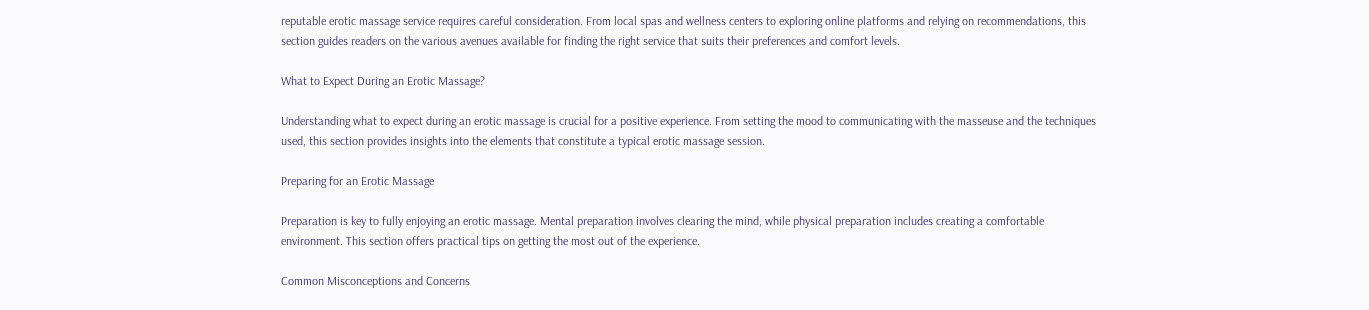reputable erotic massage service requires careful consideration. From local spas and wellness centers to exploring online platforms and relying on recommendations, this section guides readers on the various avenues available for finding the right service that suits their preferences and comfort levels.

What to Expect During an Erotic Massage?

Understanding what to expect during an erotic massage is crucial for a positive experience. From setting the mood to communicating with the masseuse and the techniques used, this section provides insights into the elements that constitute a typical erotic massage session.

Preparing for an Erotic Massage

Preparation is key to fully enjoying an erotic massage. Mental preparation involves clearing the mind, while physical preparation includes creating a comfortable environment. This section offers practical tips on getting the most out of the experience.

Common Misconceptions and Concerns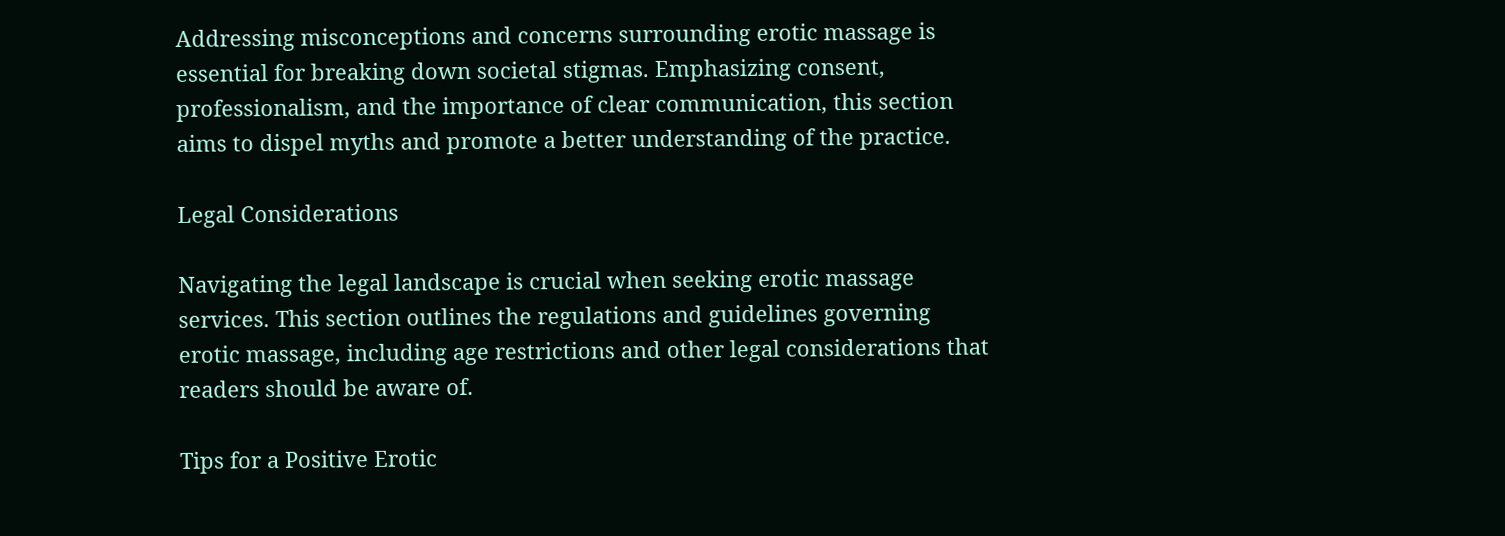Addressing misconceptions and concerns surrounding erotic massage is essential for breaking down societal stigmas. Emphasizing consent, professionalism, and the importance of clear communication, this section aims to dispel myths and promote a better understanding of the practice.

Legal Considerations

Navigating the legal landscape is crucial when seeking erotic massage services. This section outlines the regulations and guidelines governing erotic massage, including age restrictions and other legal considerations that readers should be aware of.

Tips for a Positive Erotic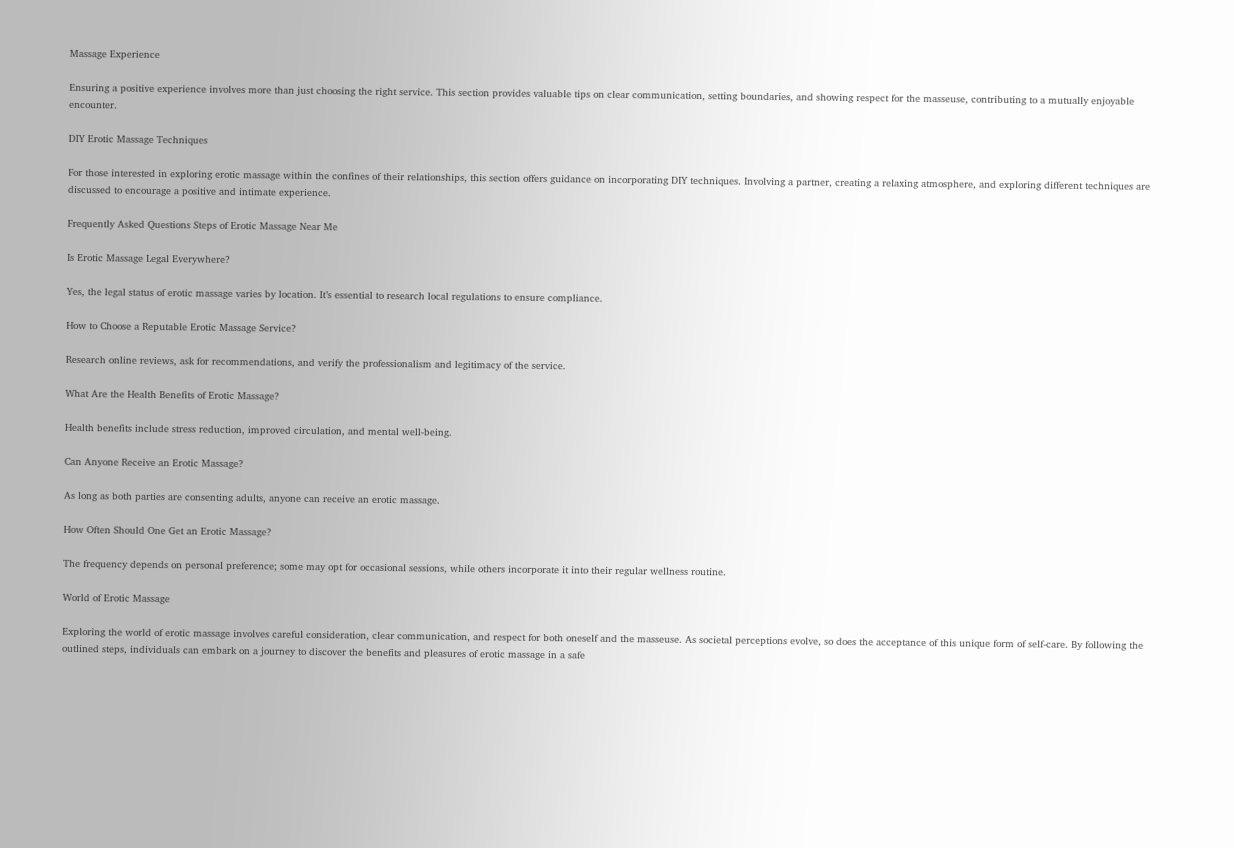Massage Experience

Ensuring a positive experience involves more than just choosing the right service. This section provides valuable tips on clear communication, setting boundaries, and showing respect for the masseuse, contributing to a mutually enjoyable encounter.

DIY Erotic Massage Techniques

For those interested in exploring erotic massage within the confines of their relationships, this section offers guidance on incorporating DIY techniques. Involving a partner, creating a relaxing atmosphere, and exploring different techniques are discussed to encourage a positive and intimate experience.

Frequently Asked Questions Steps of Erotic Massage Near Me

Is Erotic Massage Legal Everywhere?

Yes, the legal status of erotic massage varies by location. It’s essential to research local regulations to ensure compliance.

How to Choose a Reputable Erotic Massage Service?

Research online reviews, ask for recommendations, and verify the professionalism and legitimacy of the service.

What Are the Health Benefits of Erotic Massage?

Health benefits include stress reduction, improved circulation, and mental well-being.

Can Anyone Receive an Erotic Massage?

As long as both parties are consenting adults, anyone can receive an erotic massage.

How Often Should One Get an Erotic Massage?

The frequency depends on personal preference; some may opt for occasional sessions, while others incorporate it into their regular wellness routine.

World of Erotic Massage

Exploring the world of erotic massage involves careful consideration, clear communication, and respect for both oneself and the masseuse. As societal perceptions evolve, so does the acceptance of this unique form of self-care. By following the outlined steps, individuals can embark on a journey to discover the benefits and pleasures of erotic massage in a safe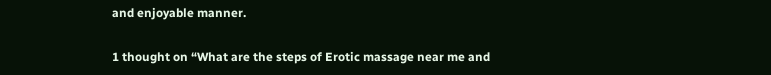and enjoyable manner.

1 thought on “What are the steps of Erotic massage near me and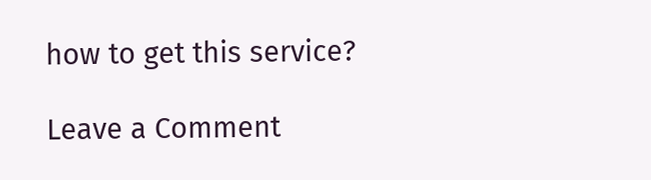how to get this service?

Leave a Comment